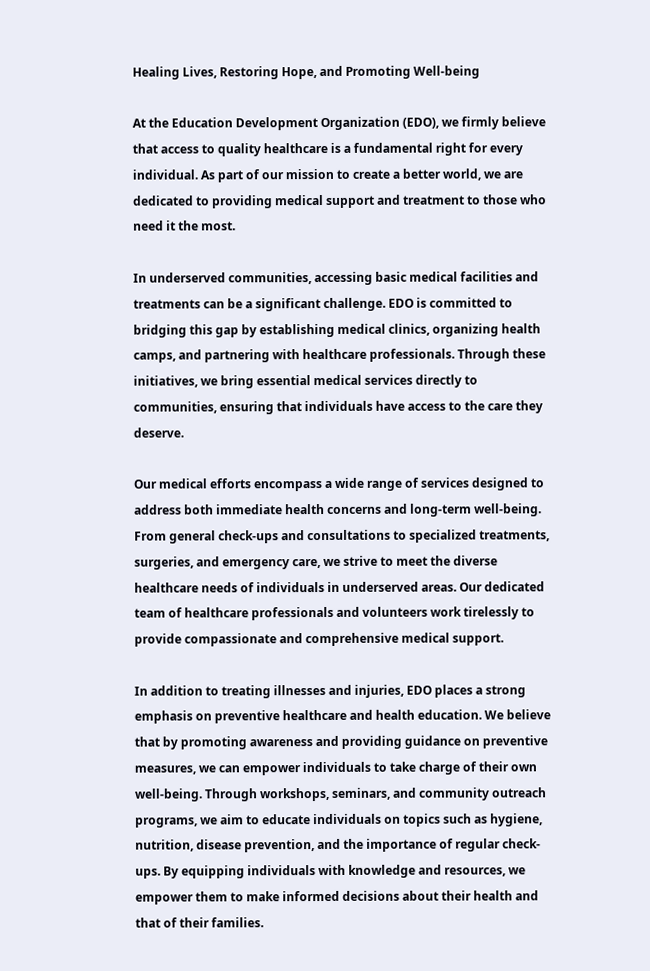Healing Lives, Restoring Hope, and Promoting Well-being

At the Education Development Organization (EDO), we firmly believe that access to quality healthcare is a fundamental right for every individual. As part of our mission to create a better world, we are dedicated to providing medical support and treatment to those who need it the most.

In underserved communities, accessing basic medical facilities and treatments can be a significant challenge. EDO is committed to bridging this gap by establishing medical clinics, organizing health camps, and partnering with healthcare professionals. Through these initiatives, we bring essential medical services directly to communities, ensuring that individuals have access to the care they deserve.

Our medical efforts encompass a wide range of services designed to address both immediate health concerns and long-term well-being. From general check-ups and consultations to specialized treatments, surgeries, and emergency care, we strive to meet the diverse healthcare needs of individuals in underserved areas. Our dedicated team of healthcare professionals and volunteers work tirelessly to provide compassionate and comprehensive medical support.

In addition to treating illnesses and injuries, EDO places a strong emphasis on preventive healthcare and health education. We believe that by promoting awareness and providing guidance on preventive measures, we can empower individuals to take charge of their own well-being. Through workshops, seminars, and community outreach programs, we aim to educate individuals on topics such as hygiene, nutrition, disease prevention, and the importance of regular check-ups. By equipping individuals with knowledge and resources, we empower them to make informed decisions about their health and that of their families.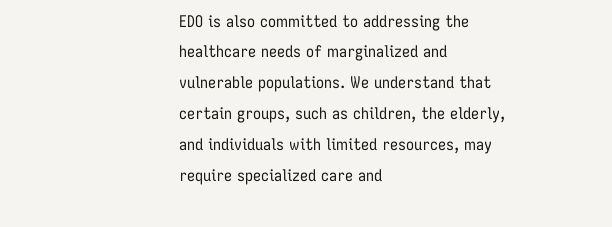EDO is also committed to addressing the healthcare needs of marginalized and vulnerable populations. We understand that certain groups, such as children, the elderly, and individuals with limited resources, may require specialized care and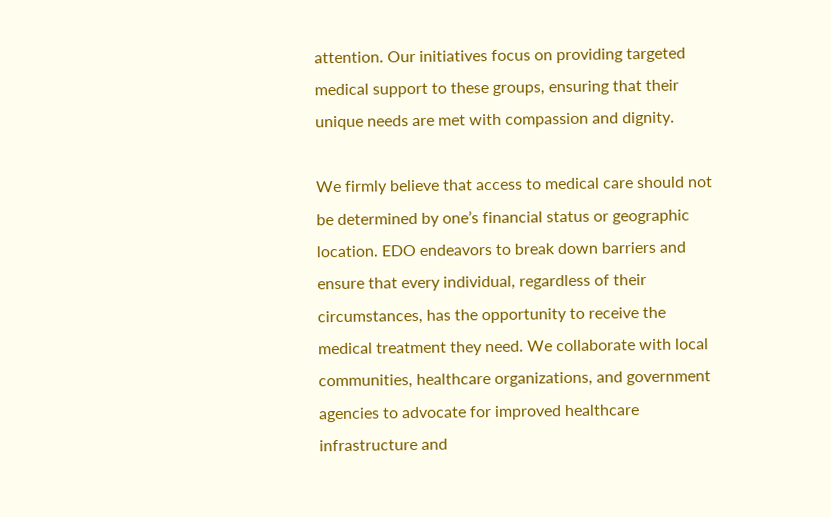attention. Our initiatives focus on providing targeted medical support to these groups, ensuring that their unique needs are met with compassion and dignity.

We firmly believe that access to medical care should not be determined by one’s financial status or geographic location. EDO endeavors to break down barriers and ensure that every individual, regardless of their circumstances, has the opportunity to receive the medical treatment they need. We collaborate with local communities, healthcare organizations, and government agencies to advocate for improved healthcare infrastructure and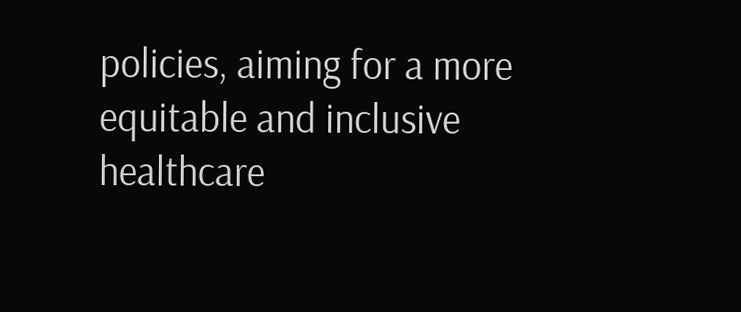policies, aiming for a more equitable and inclusive healthcare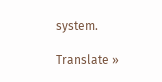system.

Translate »